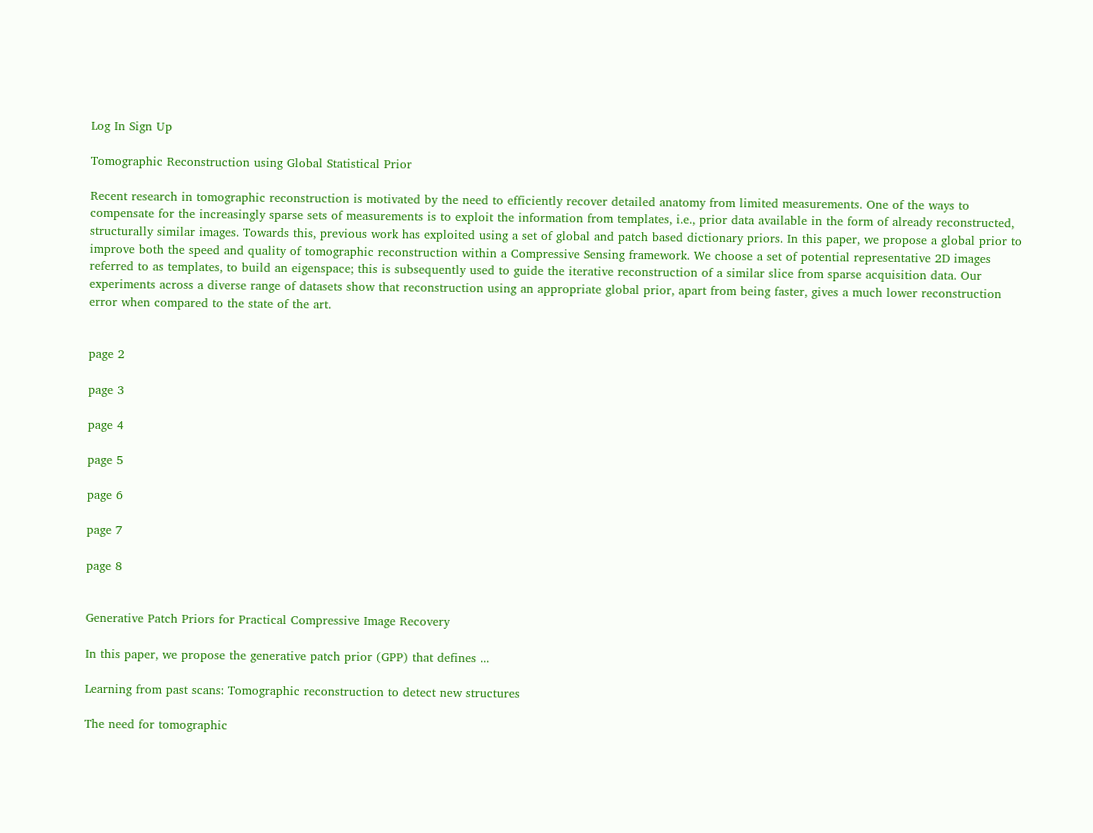Log In Sign Up

Tomographic Reconstruction using Global Statistical Prior

Recent research in tomographic reconstruction is motivated by the need to efficiently recover detailed anatomy from limited measurements. One of the ways to compensate for the increasingly sparse sets of measurements is to exploit the information from templates, i.e., prior data available in the form of already reconstructed, structurally similar images. Towards this, previous work has exploited using a set of global and patch based dictionary priors. In this paper, we propose a global prior to improve both the speed and quality of tomographic reconstruction within a Compressive Sensing framework. We choose a set of potential representative 2D images referred to as templates, to build an eigenspace; this is subsequently used to guide the iterative reconstruction of a similar slice from sparse acquisition data. Our experiments across a diverse range of datasets show that reconstruction using an appropriate global prior, apart from being faster, gives a much lower reconstruction error when compared to the state of the art.


page 2

page 3

page 4

page 5

page 6

page 7

page 8


Generative Patch Priors for Practical Compressive Image Recovery

In this paper, we propose the generative patch prior (GPP) that defines ...

Learning from past scans: Tomographic reconstruction to detect new structures

The need for tomographic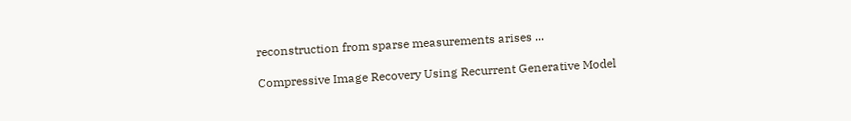reconstruction from sparse measurements arises ...

Compressive Image Recovery Using Recurrent Generative Model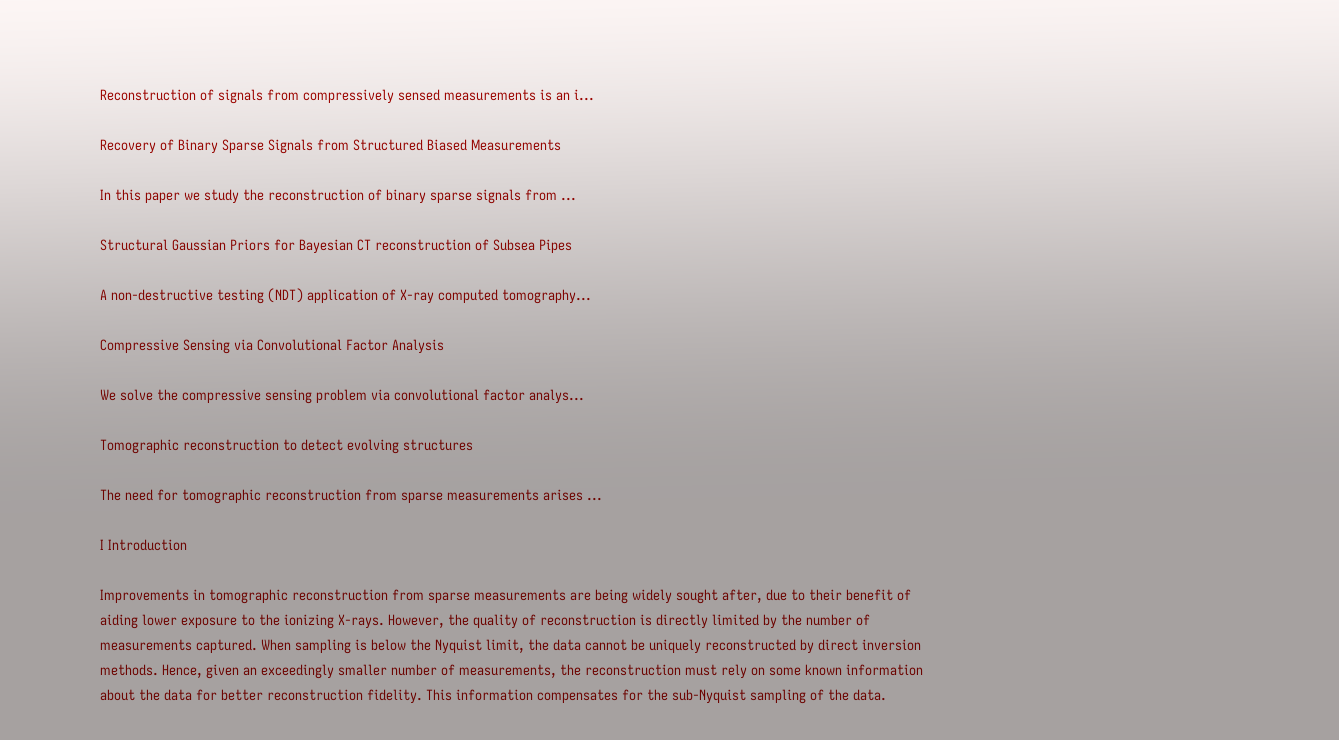Reconstruction of signals from compressively sensed measurements is an i...

Recovery of Binary Sparse Signals from Structured Biased Measurements

In this paper we study the reconstruction of binary sparse signals from ...

Structural Gaussian Priors for Bayesian CT reconstruction of Subsea Pipes

A non-destructive testing (NDT) application of X-ray computed tomography...

Compressive Sensing via Convolutional Factor Analysis

We solve the compressive sensing problem via convolutional factor analys...

Tomographic reconstruction to detect evolving structures

The need for tomographic reconstruction from sparse measurements arises ...

I Introduction

Improvements in tomographic reconstruction from sparse measurements are being widely sought after, due to their benefit of aiding lower exposure to the ionizing X-rays. However, the quality of reconstruction is directly limited by the number of measurements captured. When sampling is below the Nyquist limit, the data cannot be uniquely reconstructed by direct inversion methods. Hence, given an exceedingly smaller number of measurements, the reconstruction must rely on some known information about the data for better reconstruction fidelity. This information compensates for the sub-Nyquist sampling of the data.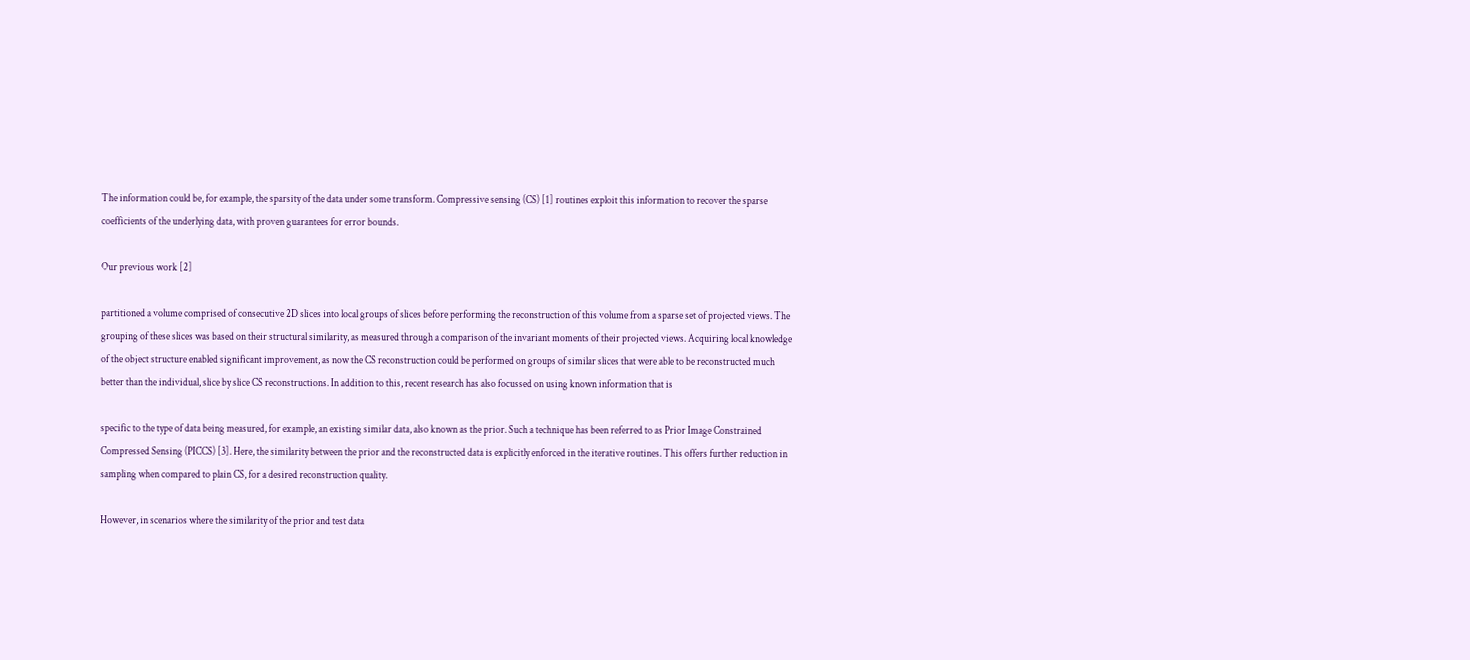The information could be, for example, the sparsity of the data under some transform. Compressive sensing (CS) [1] routines exploit this information to recover the sparse coefficients of the underlying data, with proven guarantees for error bounds.

Our previous work [2]

partitioned a volume comprised of consecutive 2D slices into local groups of slices before performing the reconstruction of this volume from a sparse set of projected views. The grouping of these slices was based on their structural similarity, as measured through a comparison of the invariant moments of their projected views. Acquiring local knowledge of the object structure enabled significant improvement, as now the CS reconstruction could be performed on groups of similar slices that were able to be reconstructed much better than the individual, slice by slice CS reconstructions. In addition to this, recent research has also focussed on using known information that is

specific to the type of data being measured, for example, an existing similar data, also known as the prior. Such a technique has been referred to as Prior Image Constrained Compressed Sensing (PICCS) [3]. Here, the similarity between the prior and the reconstructed data is explicitly enforced in the iterative routines. This offers further reduction in sampling when compared to plain CS, for a desired reconstruction quality.

However, in scenarios where the similarity of the prior and test data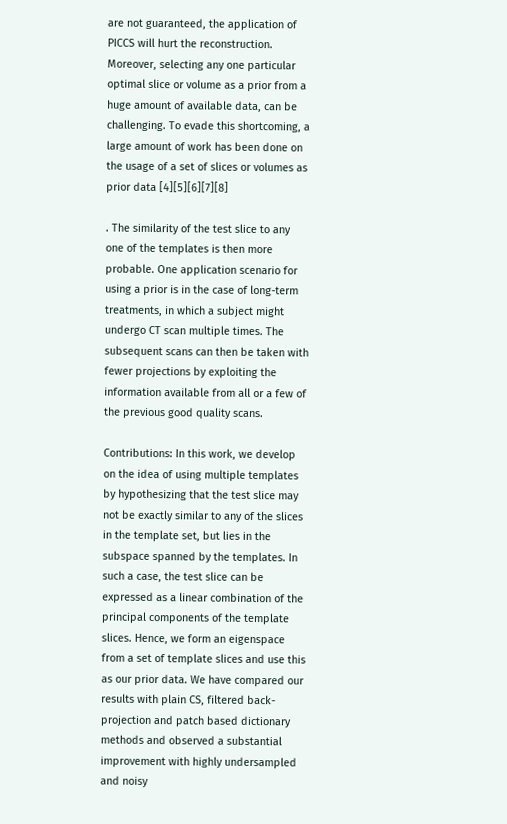are not guaranteed, the application of PICCS will hurt the reconstruction. Moreover, selecting any one particular optimal slice or volume as a prior from a huge amount of available data, can be challenging. To evade this shortcoming, a large amount of work has been done on the usage of a set of slices or volumes as prior data [4][5][6][7][8]

. The similarity of the test slice to any one of the templates is then more probable. One application scenario for using a prior is in the case of long-term treatments, in which a subject might undergo CT scan multiple times. The subsequent scans can then be taken with fewer projections by exploiting the information available from all or a few of the previous good quality scans.

Contributions: In this work, we develop on the idea of using multiple templates by hypothesizing that the test slice may not be exactly similar to any of the slices in the template set, but lies in the subspace spanned by the templates. In such a case, the test slice can be expressed as a linear combination of the principal components of the template slices. Hence, we form an eigenspace from a set of template slices and use this as our prior data. We have compared our results with plain CS, filtered back-projection and patch based dictionary methods and observed a substantial improvement with highly undersampled and noisy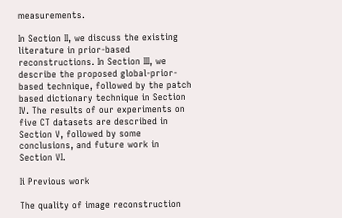measurements.

In Section II, we discuss the existing literature in prior-based reconstructions. In Section III, we describe the proposed global-prior-based technique, followed by the patch based dictionary technique in Section IV. The results of our experiments on five CT datasets are described in Section V, followed by some conclusions, and future work in Section VI.

Ii Previous work

The quality of image reconstruction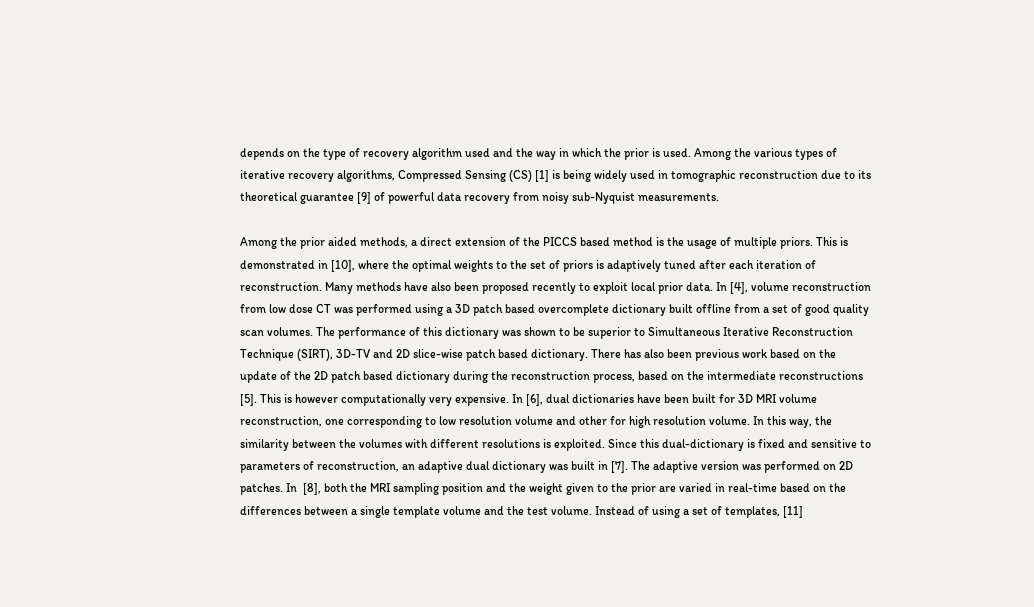depends on the type of recovery algorithm used and the way in which the prior is used. Among the various types of iterative recovery algorithms, Compressed Sensing (CS) [1] is being widely used in tomographic reconstruction due to its theoretical guarantee [9] of powerful data recovery from noisy sub-Nyquist measurements.

Among the prior aided methods, a direct extension of the PICCS based method is the usage of multiple priors. This is demonstrated in [10], where the optimal weights to the set of priors is adaptively tuned after each iteration of reconstruction. Many methods have also been proposed recently to exploit local prior data. In [4], volume reconstruction from low dose CT was performed using a 3D patch based overcomplete dictionary built offline from a set of good quality scan volumes. The performance of this dictionary was shown to be superior to Simultaneous Iterative Reconstruction Technique (SIRT), 3D-TV and 2D slice-wise patch based dictionary. There has also been previous work based on the update of the 2D patch based dictionary during the reconstruction process, based on the intermediate reconstructions [5]. This is however computationally very expensive. In [6], dual dictionaries have been built for 3D MRI volume reconstruction, one corresponding to low resolution volume and other for high resolution volume. In this way, the similarity between the volumes with different resolutions is exploited. Since this dual-dictionary is fixed and sensitive to parameters of reconstruction, an adaptive dual dictionary was built in [7]. The adaptive version was performed on 2D patches. In  [8], both the MRI sampling position and the weight given to the prior are varied in real-time based on the differences between a single template volume and the test volume. Instead of using a set of templates, [11]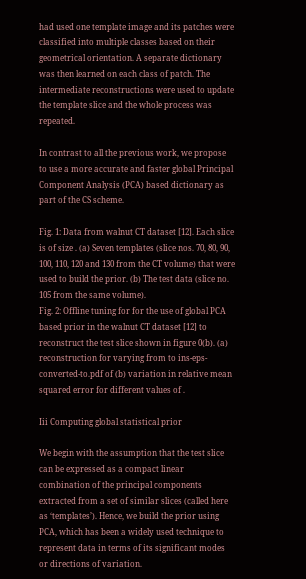had used one template image and its patches were classified into multiple classes based on their geometrical orientation. A separate dictionary was then learned on each class of patch. The intermediate reconstructions were used to update the template slice and the whole process was repeated.

In contrast to all the previous work, we propose to use a more accurate and faster global Principal Component Analysis (PCA) based dictionary as part of the CS scheme.

Fig. 1: Data from walnut CT dataset [12]. Each slice is of size . (a) Seven templates (slice nos. 70, 80, 90, 100, 110, 120 and 130 from the CT volume) that were used to build the prior. (b) The test data (slice no. 105 from the same volume).
Fig. 2: Offline tuning for for the use of global PCA based prior in the walnut CT dataset [12] to reconstruct the test slice shown in figure 0(b). (a) reconstruction for varying from to ins-eps-converted-to.pdf of (b) variation in relative mean squared error for different values of .

Iii Computing global statistical prior

We begin with the assumption that the test slice can be expressed as a compact linear combination of the principal components extracted from a set of similar slices (called here as ‘templates’). Hence, we build the prior using PCA, which has been a widely used technique to represent data in terms of its significant modes or directions of variation.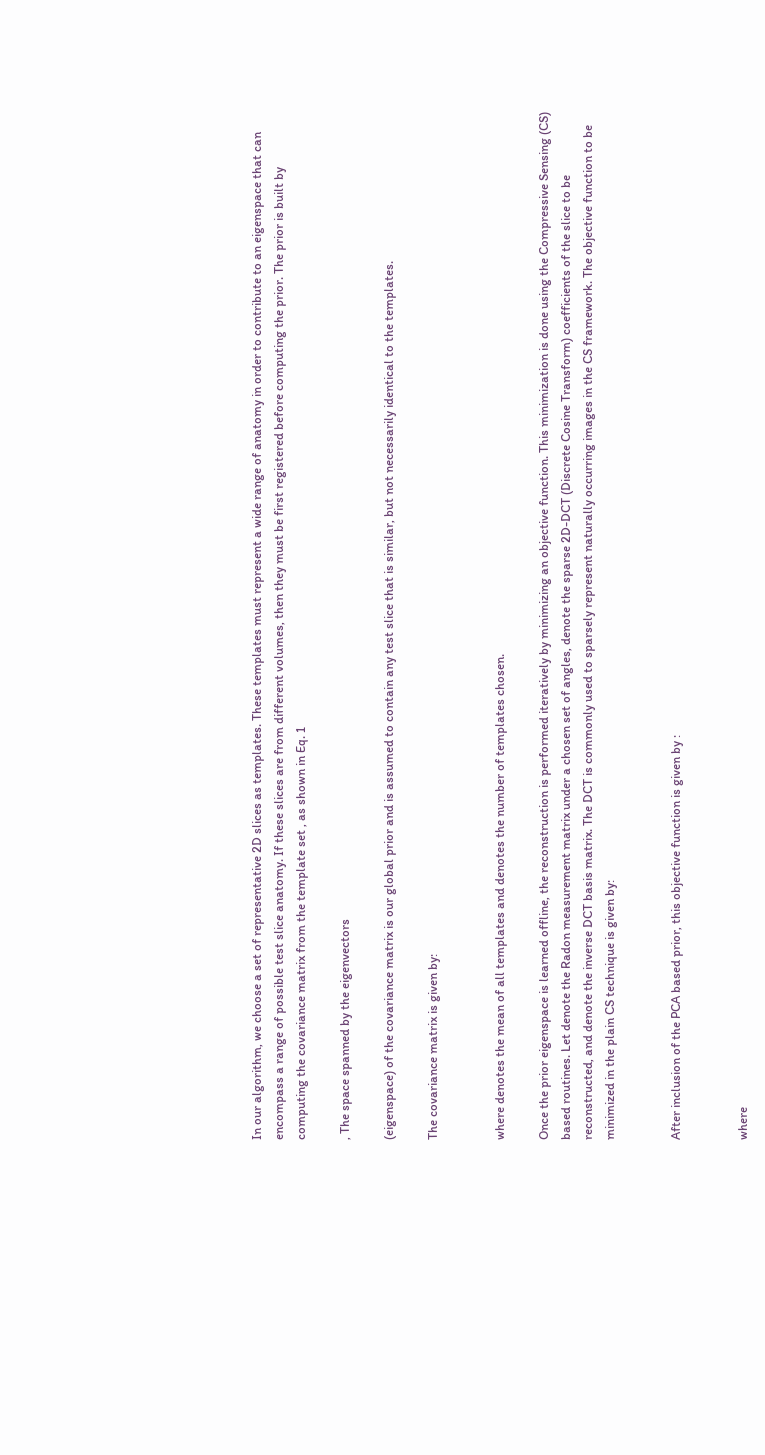In our algorithm, we choose a set of representative 2D slices as templates. These templates must represent a wide range of anatomy in order to contribute to an eigenspace that can encompass a range of possible test slice anatomy. If these slices are from different volumes, then they must be first registered before computing the prior. The prior is built by computing the covariance matrix from the template set , as shown in Eq. 1

, The space spanned by the eigenvectors

(eigenspace) of the covariance matrix is our global prior and is assumed to contain any test slice that is similar, but not necessarily identical to the templates.

The covariance matrix is given by:


where denotes the mean of all templates and denotes the number of templates chosen.

Once the prior eigenspace is learned offline, the reconstruction is performed iteratively by minimizing an objective function. This minimization is done using the Compressive Sensing (CS) based routines. Let denote the Radon measurement matrix under a chosen set of angles, denote the sparse 2D-DCT (Discrete Cosine Transform) coefficients of the slice to be reconstructed, and denote the inverse DCT basis matrix. The DCT is commonly used to sparsely represent naturally occurring images in the CS framework. The objective function to be minimized in the plain CS technique is given by:


After inclusion of the PCA based prior, this objective function is given by :


where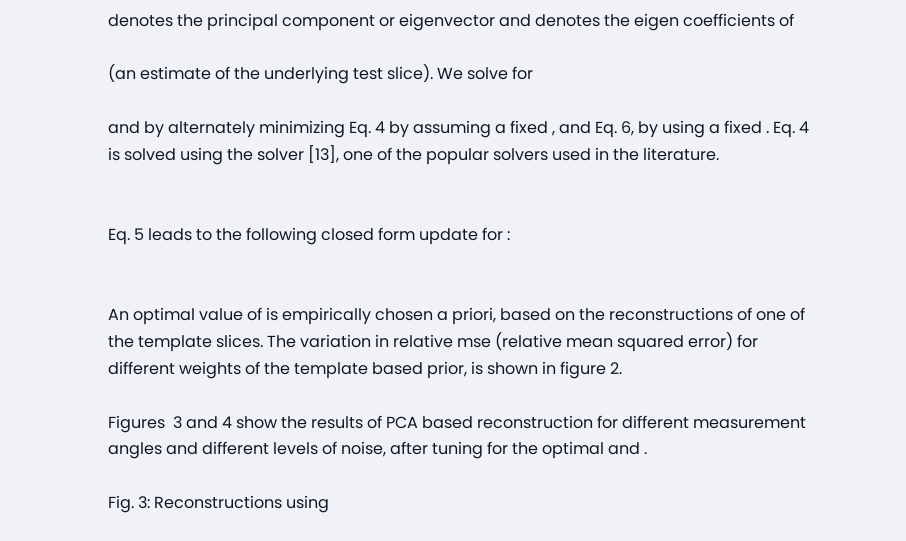denotes the principal component or eigenvector and denotes the eigen coefficients of

(an estimate of the underlying test slice). We solve for

and by alternately minimizing Eq. 4 by assuming a fixed , and Eq. 6, by using a fixed . Eq. 4 is solved using the solver [13], one of the popular solvers used in the literature.


Eq. 5 leads to the following closed form update for :


An optimal value of is empirically chosen a priori, based on the reconstructions of one of the template slices. The variation in relative mse (relative mean squared error) for different weights of the template based prior, is shown in figure 2.

Figures  3 and 4 show the results of PCA based reconstruction for different measurement angles and different levels of noise, after tuning for the optimal and .

Fig. 3: Reconstructions using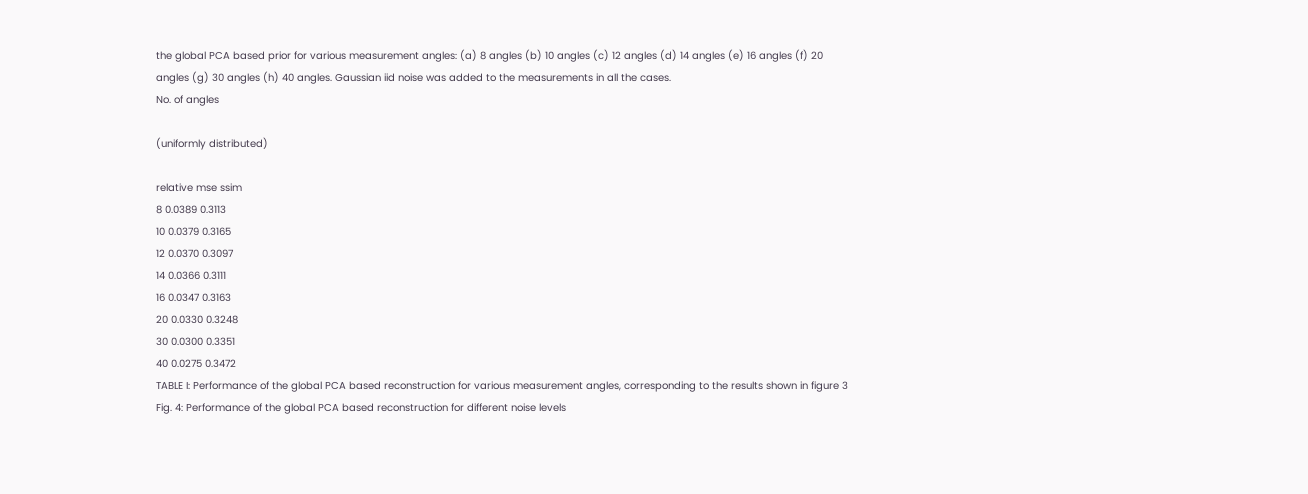the global PCA based prior for various measurement angles: (a) 8 angles (b) 10 angles (c) 12 angles (d) 14 angles (e) 16 angles (f) 20 angles (g) 30 angles (h) 40 angles. Gaussian iid noise was added to the measurements in all the cases.
No. of angles

(uniformly distributed)

relative mse ssim
8 0.0389 0.3113
10 0.0379 0.3165
12 0.0370 0.3097
14 0.0366 0.3111
16 0.0347 0.3163
20 0.0330 0.3248
30 0.0300 0.3351
40 0.0275 0.3472
TABLE I: Performance of the global PCA based reconstruction for various measurement angles, corresponding to the results shown in figure 3
Fig. 4: Performance of the global PCA based reconstruction for different noise levels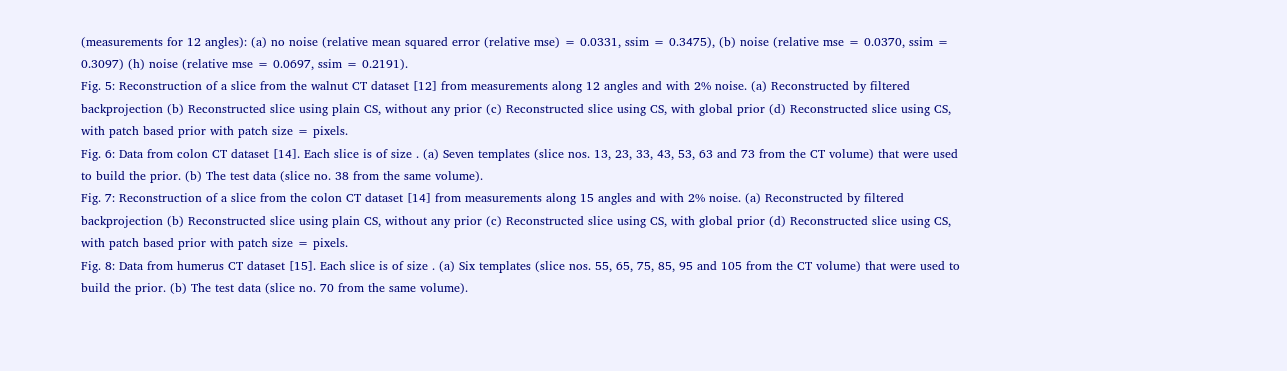(measurements for 12 angles): (a) no noise (relative mean squared error (relative mse) = 0.0331, ssim = 0.3475), (b) noise (relative mse = 0.0370, ssim = 0.3097) (h) noise (relative mse = 0.0697, ssim = 0.2191).
Fig. 5: Reconstruction of a slice from the walnut CT dataset [12] from measurements along 12 angles and with 2% noise. (a) Reconstructed by filtered backprojection (b) Reconstructed slice using plain CS, without any prior (c) Reconstructed slice using CS, with global prior (d) Reconstructed slice using CS, with patch based prior with patch size = pixels.
Fig. 6: Data from colon CT dataset [14]. Each slice is of size . (a) Seven templates (slice nos. 13, 23, 33, 43, 53, 63 and 73 from the CT volume) that were used to build the prior. (b) The test data (slice no. 38 from the same volume).
Fig. 7: Reconstruction of a slice from the colon CT dataset [14] from measurements along 15 angles and with 2% noise. (a) Reconstructed by filtered backprojection (b) Reconstructed slice using plain CS, without any prior (c) Reconstructed slice using CS, with global prior (d) Reconstructed slice using CS, with patch based prior with patch size = pixels.
Fig. 8: Data from humerus CT dataset [15]. Each slice is of size . (a) Six templates (slice nos. 55, 65, 75, 85, 95 and 105 from the CT volume) that were used to build the prior. (b) The test data (slice no. 70 from the same volume).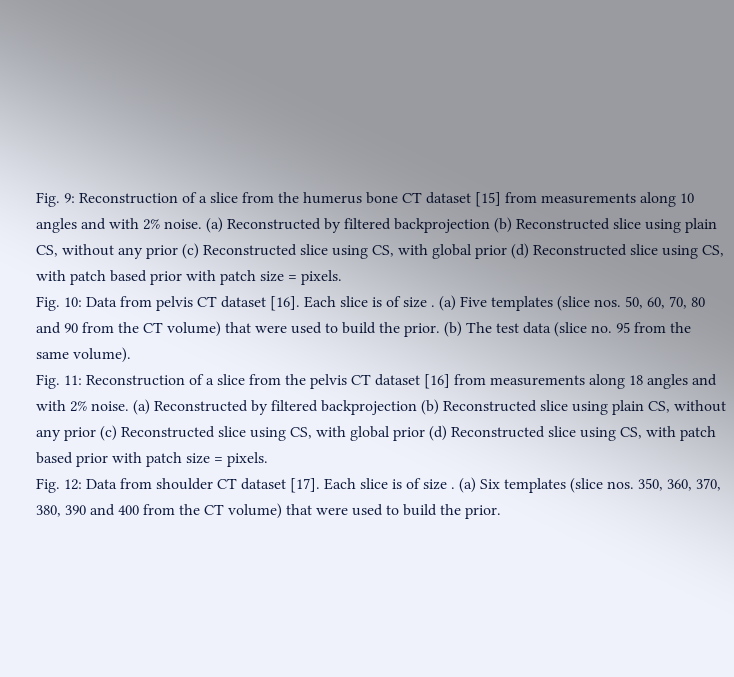Fig. 9: Reconstruction of a slice from the humerus bone CT dataset [15] from measurements along 10 angles and with 2% noise. (a) Reconstructed by filtered backprojection (b) Reconstructed slice using plain CS, without any prior (c) Reconstructed slice using CS, with global prior (d) Reconstructed slice using CS, with patch based prior with patch size = pixels.
Fig. 10: Data from pelvis CT dataset [16]. Each slice is of size . (a) Five templates (slice nos. 50, 60, 70, 80 and 90 from the CT volume) that were used to build the prior. (b) The test data (slice no. 95 from the same volume).
Fig. 11: Reconstruction of a slice from the pelvis CT dataset [16] from measurements along 18 angles and with 2% noise. (a) Reconstructed by filtered backprojection (b) Reconstructed slice using plain CS, without any prior (c) Reconstructed slice using CS, with global prior (d) Reconstructed slice using CS, with patch based prior with patch size = pixels.
Fig. 12: Data from shoulder CT dataset [17]. Each slice is of size . (a) Six templates (slice nos. 350, 360, 370, 380, 390 and 400 from the CT volume) that were used to build the prior.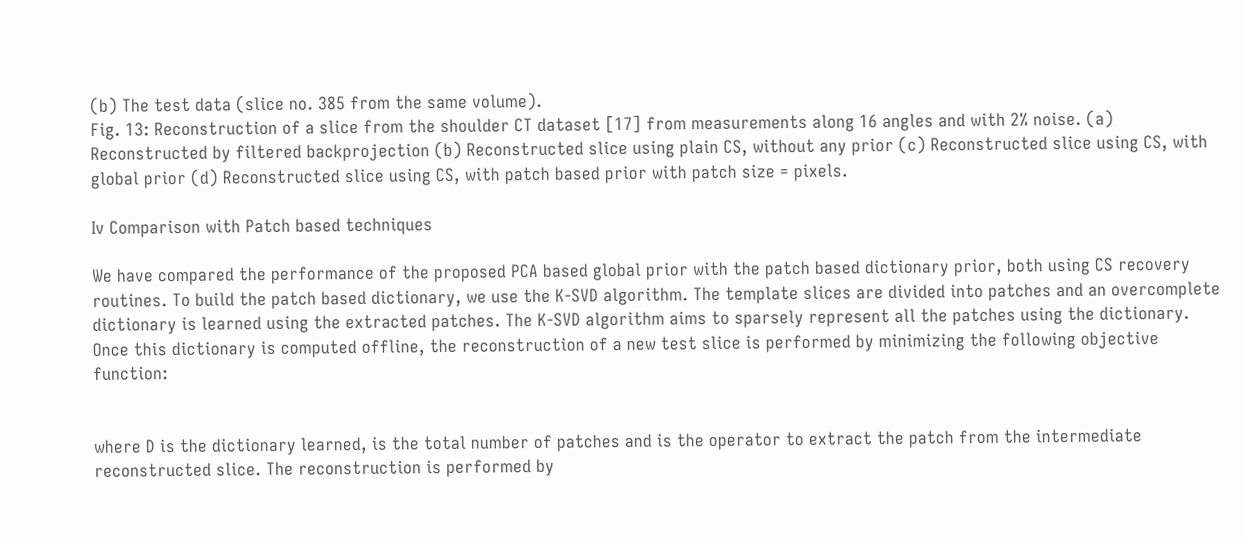(b) The test data (slice no. 385 from the same volume).
Fig. 13: Reconstruction of a slice from the shoulder CT dataset [17] from measurements along 16 angles and with 2% noise. (a) Reconstructed by filtered backprojection (b) Reconstructed slice using plain CS, without any prior (c) Reconstructed slice using CS, with global prior (d) Reconstructed slice using CS, with patch based prior with patch size = pixels.

Iv Comparison with Patch based techniques

We have compared the performance of the proposed PCA based global prior with the patch based dictionary prior, both using CS recovery routines. To build the patch based dictionary, we use the K-SVD algorithm. The template slices are divided into patches and an overcomplete dictionary is learned using the extracted patches. The K-SVD algorithm aims to sparsely represent all the patches using the dictionary. Once this dictionary is computed offline, the reconstruction of a new test slice is performed by minimizing the following objective function:


where D is the dictionary learned, is the total number of patches and is the operator to extract the patch from the intermediate reconstructed slice. The reconstruction is performed by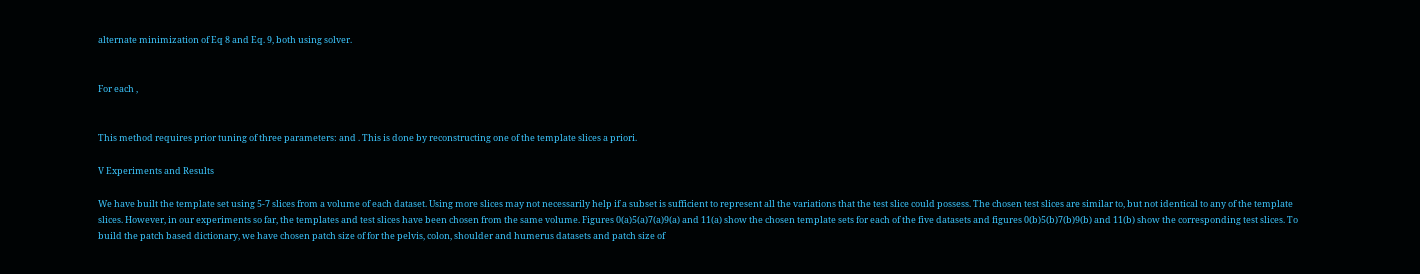alternate minimization of Eq 8 and Eq. 9, both using solver.


For each ,


This method requires prior tuning of three parameters: and . This is done by reconstructing one of the template slices a priori.

V Experiments and Results

We have built the template set using 5-7 slices from a volume of each dataset. Using more slices may not necessarily help if a subset is sufficient to represent all the variations that the test slice could possess. The chosen test slices are similar to, but not identical to any of the template slices. However, in our experiments so far, the templates and test slices have been chosen from the same volume. Figures 0(a)5(a)7(a)9(a) and 11(a) show the chosen template sets for each of the five datasets and figures 0(b)5(b)7(b)9(b) and 11(b) show the corresponding test slices. To build the patch based dictionary, we have chosen patch size of for the pelvis, colon, shoulder and humerus datasets and patch size of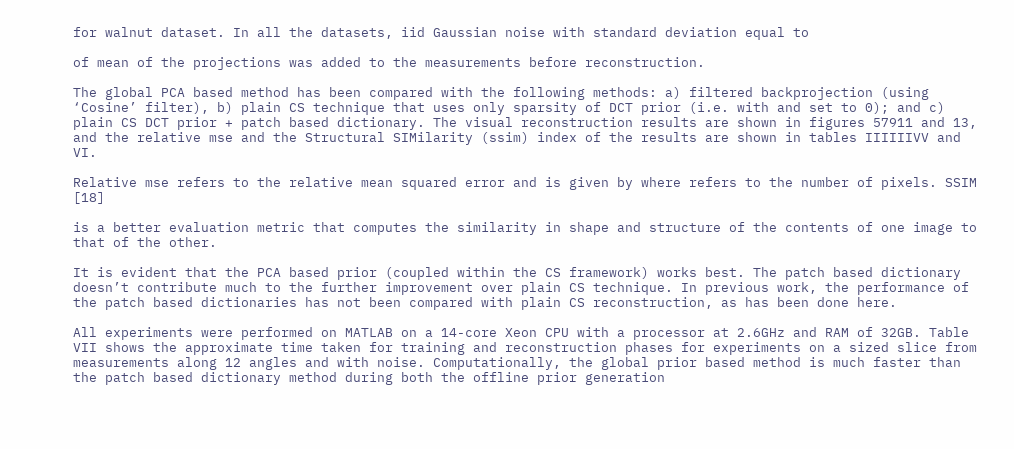for walnut dataset. In all the datasets, iid Gaussian noise with standard deviation equal to

of mean of the projections was added to the measurements before reconstruction.

The global PCA based method has been compared with the following methods: a) filtered backprojection (using ‘Cosine’ filter), b) plain CS technique that uses only sparsity of DCT prior (i.e. with and set to 0); and c) plain CS DCT prior + patch based dictionary. The visual reconstruction results are shown in figures 57911 and 13, and the relative mse and the Structural SIMilarity (ssim) index of the results are shown in tables IIIIIIVV and  VI.

Relative mse refers to the relative mean squared error and is given by where refers to the number of pixels. SSIM [18]

is a better evaluation metric that computes the similarity in shape and structure of the contents of one image to that of the other.

It is evident that the PCA based prior (coupled within the CS framework) works best. The patch based dictionary doesn’t contribute much to the further improvement over plain CS technique. In previous work, the performance of the patch based dictionaries has not been compared with plain CS reconstruction, as has been done here.

All experiments were performed on MATLAB on a 14-core Xeon CPU with a processor at 2.6GHz and RAM of 32GB. Table VII shows the approximate time taken for training and reconstruction phases for experiments on a sized slice from measurements along 12 angles and with noise. Computationally, the global prior based method is much faster than the patch based dictionary method during both the offline prior generation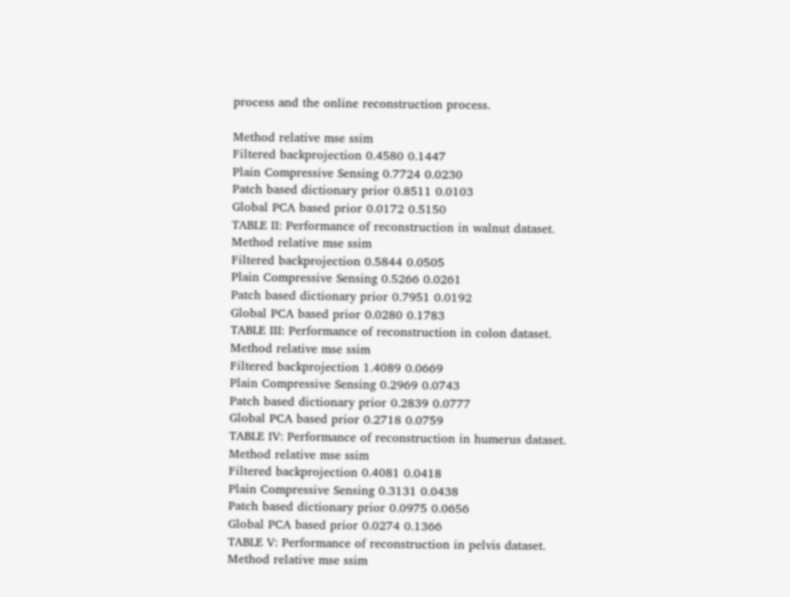process and the online reconstruction process.

Method relative mse ssim
Filtered backprojection 0.4580 0.1447
Plain Compressive Sensing 0.7724 0.0230
Patch based dictionary prior 0.8511 0.0103
Global PCA based prior 0.0172 0.5150
TABLE II: Performance of reconstruction in walnut dataset.
Method relative mse ssim
Filtered backprojection 0.5844 0.0505
Plain Compressive Sensing 0.5266 0.0261
Patch based dictionary prior 0.7951 0.0192
Global PCA based prior 0.0280 0.1783
TABLE III: Performance of reconstruction in colon dataset.
Method relative mse ssim
Filtered backprojection 1.4089 0.0669
Plain Compressive Sensing 0.2969 0.0743
Patch based dictionary prior 0.2839 0.0777
Global PCA based prior 0.2718 0.0759
TABLE IV: Performance of reconstruction in humerus dataset.
Method relative mse ssim
Filtered backprojection 0.4081 0.0418
Plain Compressive Sensing 0.3131 0.0438
Patch based dictionary prior 0.0975 0.0656
Global PCA based prior 0.0274 0.1366
TABLE V: Performance of reconstruction in pelvis dataset.
Method relative mse ssim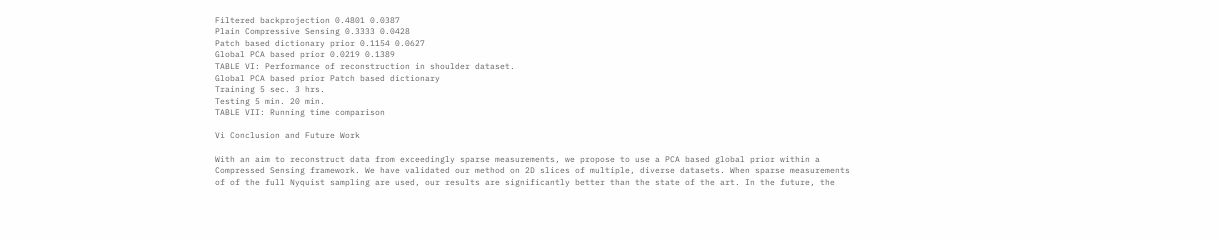Filtered backprojection 0.4801 0.0387
Plain Compressive Sensing 0.3333 0.0428
Patch based dictionary prior 0.1154 0.0627
Global PCA based prior 0.0219 0.1389
TABLE VI: Performance of reconstruction in shoulder dataset.
Global PCA based prior Patch based dictionary
Training 5 sec. 3 hrs.
Testing 5 min. 20 min.
TABLE VII: Running time comparison

Vi Conclusion and Future Work

With an aim to reconstruct data from exceedingly sparse measurements, we propose to use a PCA based global prior within a Compressed Sensing framework. We have validated our method on 2D slices of multiple, diverse datasets. When sparse measurements of of the full Nyquist sampling are used, our results are significantly better than the state of the art. In the future, the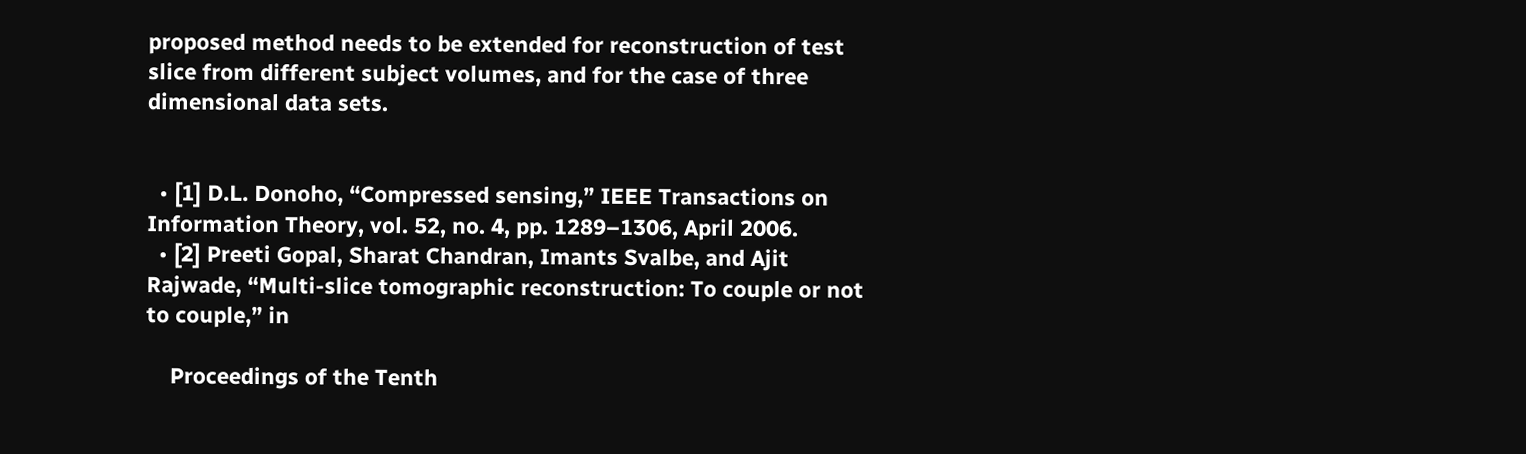proposed method needs to be extended for reconstruction of test slice from different subject volumes, and for the case of three dimensional data sets.


  • [1] D.L. Donoho, “Compressed sensing,” IEEE Transactions on Information Theory, vol. 52, no. 4, pp. 1289–1306, April 2006.
  • [2] Preeti Gopal, Sharat Chandran, Imants Svalbe, and Ajit Rajwade, “Multi-slice tomographic reconstruction: To couple or not to couple,” in

    Proceedings of the Tenth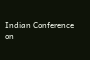Indian Conference on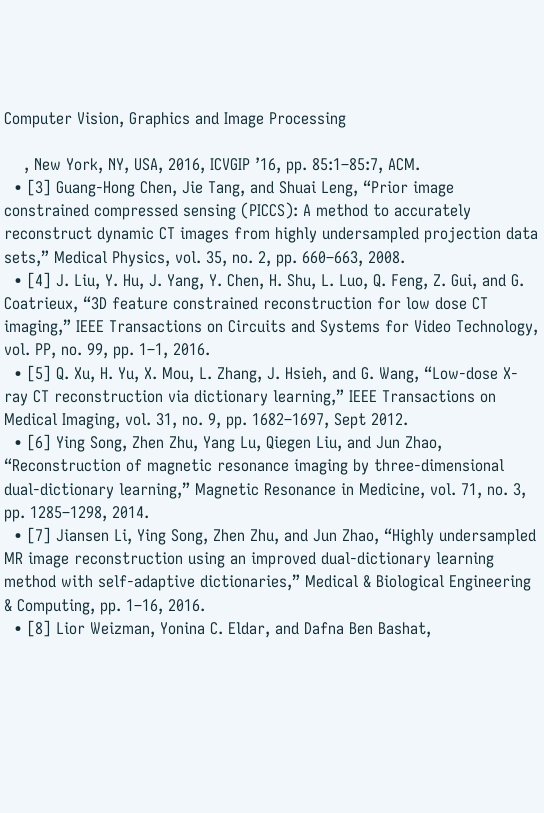Computer Vision, Graphics and Image Processing

    , New York, NY, USA, 2016, ICVGIP ’16, pp. 85:1–85:7, ACM.
  • [3] Guang-Hong Chen, Jie Tang, and Shuai Leng, “Prior image constrained compressed sensing (PICCS): A method to accurately reconstruct dynamic CT images from highly undersampled projection data sets,” Medical Physics, vol. 35, no. 2, pp. 660–663, 2008.
  • [4] J. Liu, Y. Hu, J. Yang, Y. Chen, H. Shu, L. Luo, Q. Feng, Z. Gui, and G. Coatrieux, “3D feature constrained reconstruction for low dose CT imaging,” IEEE Transactions on Circuits and Systems for Video Technology, vol. PP, no. 99, pp. 1–1, 2016.
  • [5] Q. Xu, H. Yu, X. Mou, L. Zhang, J. Hsieh, and G. Wang, “Low-dose X-ray CT reconstruction via dictionary learning,” IEEE Transactions on Medical Imaging, vol. 31, no. 9, pp. 1682–1697, Sept 2012.
  • [6] Ying Song, Zhen Zhu, Yang Lu, Qiegen Liu, and Jun Zhao, “Reconstruction of magnetic resonance imaging by three-dimensional dual-dictionary learning,” Magnetic Resonance in Medicine, vol. 71, no. 3, pp. 1285–1298, 2014.
  • [7] Jiansen Li, Ying Song, Zhen Zhu, and Jun Zhao, “Highly undersampled MR image reconstruction using an improved dual-dictionary learning method with self-adaptive dictionaries,” Medical & Biological Engineering & Computing, pp. 1–16, 2016.
  • [8] Lior Weizman, Yonina C. Eldar, and Dafna Ben Bashat,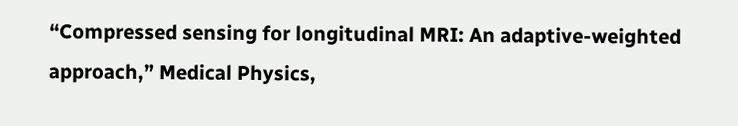“Compressed sensing for longitudinal MRI: An adaptive-weighted approach,” Medical Physics,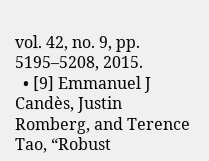vol. 42, no. 9, pp. 5195–5208, 2015.
  • [9] Emmanuel J Candès, Justin Romberg, and Terence Tao, “Robust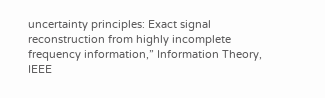uncertainty principles: Exact signal reconstruction from highly incomplete frequency information,” Information Theory, IEEE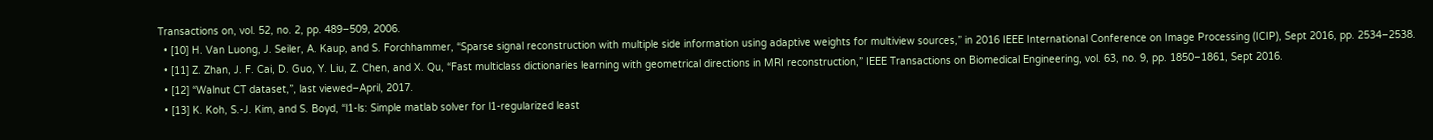Transactions on, vol. 52, no. 2, pp. 489–509, 2006.
  • [10] H. Van Luong, J. Seiler, A. Kaup, and S. Forchhammer, “Sparse signal reconstruction with multiple side information using adaptive weights for multiview sources,” in 2016 IEEE International Conference on Image Processing (ICIP), Sept 2016, pp. 2534–2538.
  • [11] Z. Zhan, J. F. Cai, D. Guo, Y. Liu, Z. Chen, and X. Qu, “Fast multiclass dictionaries learning with geometrical directions in MRI reconstruction,” IEEE Transactions on Biomedical Engineering, vol. 63, no. 9, pp. 1850–1861, Sept 2016.
  • [12] “Walnut CT dataset,”, last viewed–April, 2017.
  • [13] K. Koh, S.-J. Kim, and S. Boyd, “l1-ls: Simple matlab solver for l1-regularized least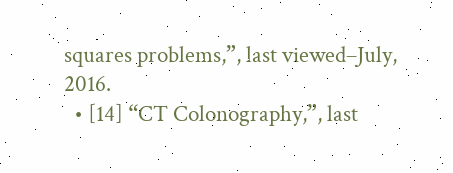squares problems,”, last viewed–July, 2016.
  • [14] “CT Colonography,”, last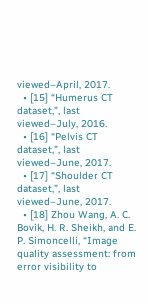viewed–April, 2017.
  • [15] “Humerus CT dataset,”, last viewed–July, 2016.
  • [16] “Pelvis CT dataset,”, last viewed–June, 2017.
  • [17] “Shoulder CT dataset,”, last viewed–June, 2017.
  • [18] Zhou Wang, A. C. Bovik, H. R. Sheikh, and E. P. Simoncelli, “Image quality assessment: from error visibility to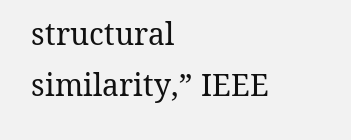structural similarity,” IEEE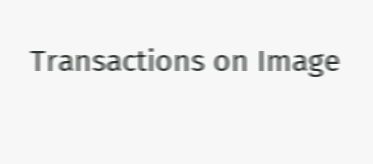Transactions on Image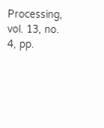Processing, vol. 13, no. 4, pp.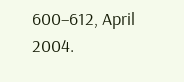600–612, April 2004.